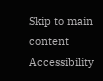Skip to main content Accessibility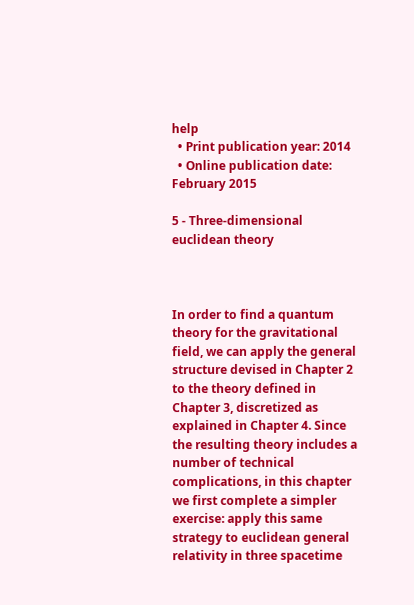help
  • Print publication year: 2014
  • Online publication date: February 2015

5 - Three-dimensional euclidean theory



In order to find a quantum theory for the gravitational field, we can apply the general structure devised in Chapter 2 to the theory defined in Chapter 3, discretized as explained in Chapter 4. Since the resulting theory includes a number of technical complications, in this chapter we first complete a simpler exercise: apply this same strategy to euclidean general relativity in three spacetime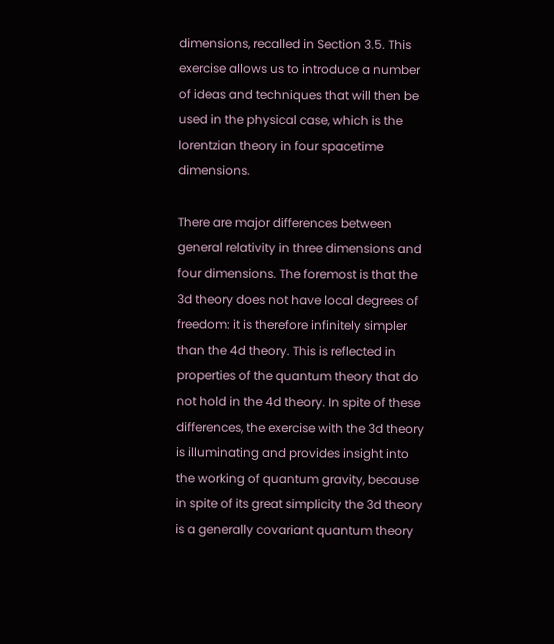dimensions, recalled in Section 3.5. This exercise allows us to introduce a number of ideas and techniques that will then be used in the physical case, which is the lorentzian theory in four spacetime dimensions.

There are major differences between general relativity in three dimensions and four dimensions. The foremost is that the 3d theory does not have local degrees of freedom: it is therefore infinitely simpler than the 4d theory. This is reflected in properties of the quantum theory that do not hold in the 4d theory. In spite of these differences, the exercise with the 3d theory is illuminating and provides insight into the working of quantum gravity, because in spite of its great simplicity the 3d theory is a generally covariant quantum theory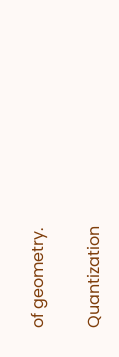of geometry.

Quantization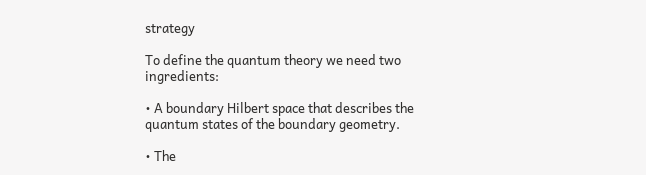strategy

To define the quantum theory we need two ingredients:

• A boundary Hilbert space that describes the quantum states of the boundary geometry.

• The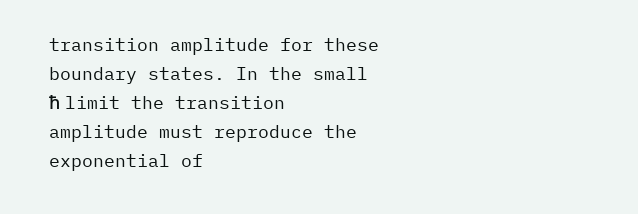transition amplitude for these boundary states. In the small ћ limit the transition amplitude must reproduce the exponential of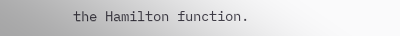the Hamilton function.